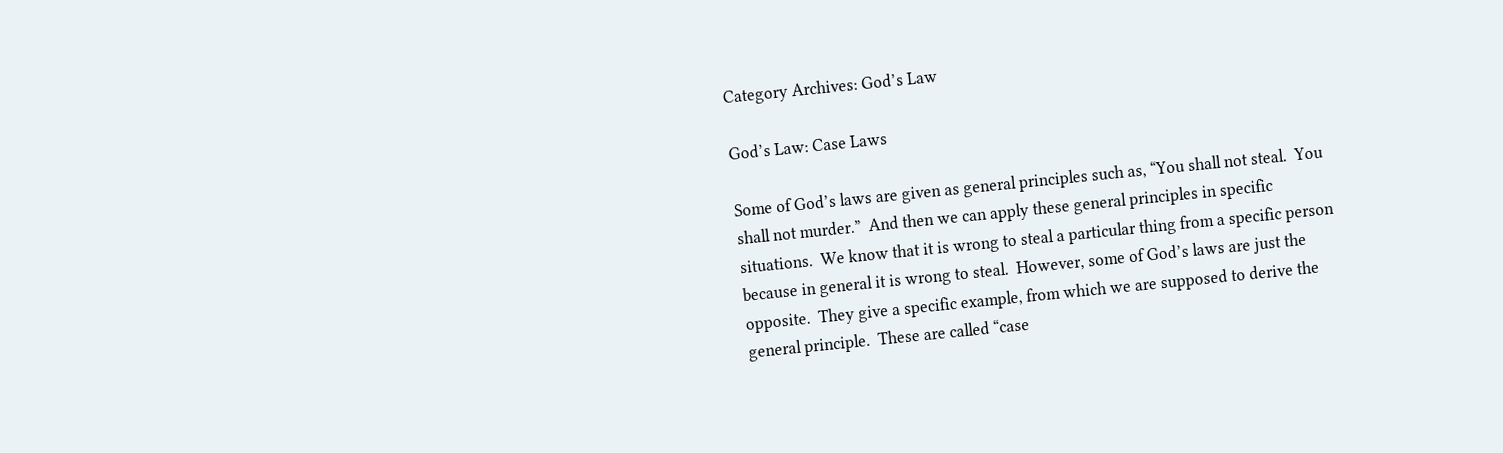Category Archives: God’s Law

God’s Law: Case Laws

Some of God’s laws are given as general principles such as, “You shall not steal.  You shall not murder.”  And then we can apply these general principles in specific situations.  We know that it is wrong to steal a particular thing from a specific person because in general it is wrong to steal.  However, some of God’s laws are just the opposite.  They give a specific example, from which we are supposed to derive the general principle.  These are called “case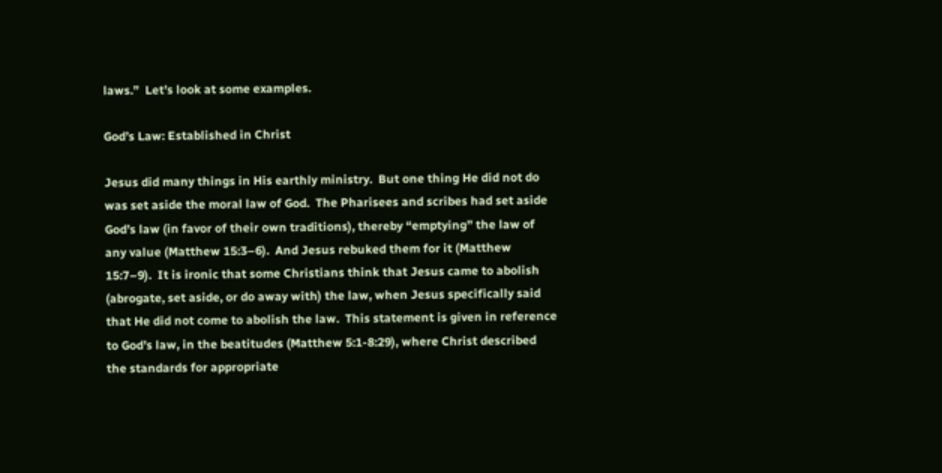laws.”  Let’s look at some examples.

God’s Law: Established in Christ

Jesus did many things in His earthly ministry.  But one thing He did not do was set aside the moral law of God.  The Pharisees and scribes had set aside God’s law (in favor of their own traditions), thereby “emptying” the law of any value (Matthew 15:3–6).  And Jesus rebuked them for it (Matthew 15:7–9).  It is ironic that some Christians think that Jesus came to abolish (abrogate, set aside, or do away with) the law, when Jesus specifically said that He did not come to abolish the law.  This statement is given in reference to God’s law, in the beatitudes (Matthew 5:1-8:29), where Christ described the standards for appropriate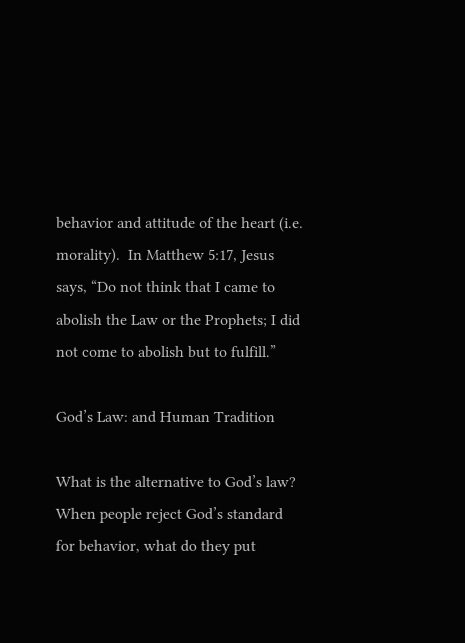behavior and attitude of the heart (i.e. morality).  In Matthew 5:17, Jesus says, “Do not think that I came to abolish the Law or the Prophets; I did not come to abolish but to fulfill.”

God’s Law: and Human Tradition

What is the alternative to God’s law?  When people reject God’s standard for behavior, what do they put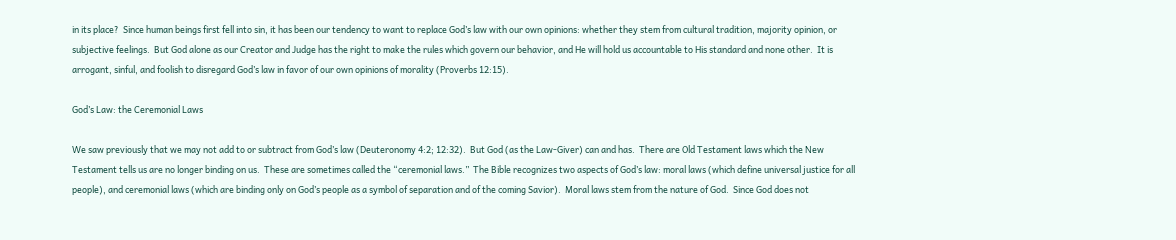in its place?  Since human beings first fell into sin, it has been our tendency to want to replace God’s law with our own opinions: whether they stem from cultural tradition, majority opinion, or subjective feelings.  But God alone as our Creator and Judge has the right to make the rules which govern our behavior, and He will hold us accountable to His standard and none other.  It is arrogant, sinful, and foolish to disregard God’s law in favor of our own opinions of morality (Proverbs 12:15).

God’s Law: the Ceremonial Laws

We saw previously that we may not add to or subtract from God’s law (Deuteronomy 4:2; 12:32).  But God (as the Law-Giver) can and has.  There are Old Testament laws which the New Testament tells us are no longer binding on us.  These are sometimes called the “ceremonial laws.”  The Bible recognizes two aspects of God’s law: moral laws (which define universal justice for all people), and ceremonial laws (which are binding only on God’s people as a symbol of separation and of the coming Savior).  Moral laws stem from the nature of God.  Since God does not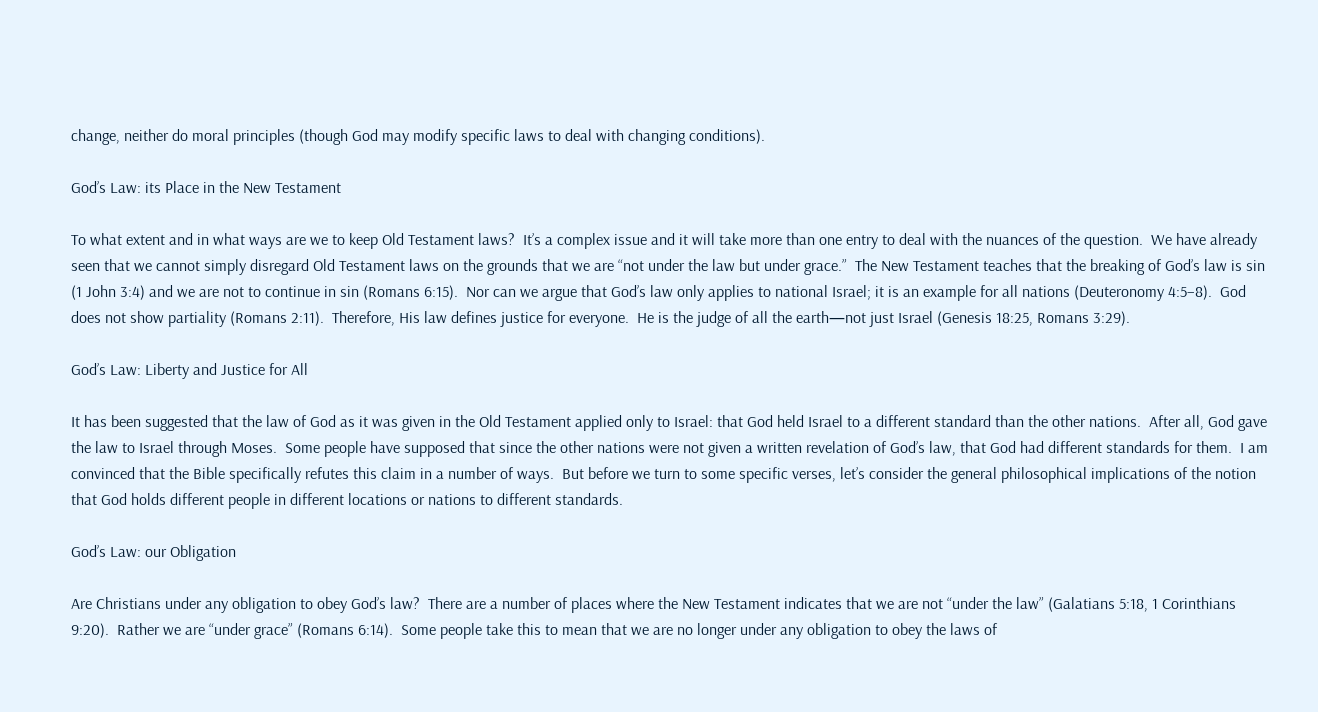change, neither do moral principles (though God may modify specific laws to deal with changing conditions).

God’s Law: its Place in the New Testament

To what extent and in what ways are we to keep Old Testament laws?  It’s a complex issue and it will take more than one entry to deal with the nuances of the question.  We have already seen that we cannot simply disregard Old Testament laws on the grounds that we are “not under the law but under grace.”  The New Testament teaches that the breaking of God’s law is sin (1 John 3:4) and we are not to continue in sin (Romans 6:15).  Nor can we argue that God’s law only applies to national Israel; it is an example for all nations (Deuteronomy 4:5–8).  God does not show partiality (Romans 2:11).  Therefore, His law defines justice for everyone.  He is the judge of all the earth—not just Israel (Genesis 18:25, Romans 3:29).

God’s Law: Liberty and Justice for All

It has been suggested that the law of God as it was given in the Old Testament applied only to Israel: that God held Israel to a different standard than the other nations.  After all, God gave the law to Israel through Moses.  Some people have supposed that since the other nations were not given a written revelation of God’s law, that God had different standards for them.  I am convinced that the Bible specifically refutes this claim in a number of ways.  But before we turn to some specific verses, let’s consider the general philosophical implications of the notion that God holds different people in different locations or nations to different standards.

God’s Law: our Obligation

Are Christians under any obligation to obey God’s law?  There are a number of places where the New Testament indicates that we are not “under the law” (Galatians 5:18, 1 Corinthians 9:20).  Rather we are “under grace” (Romans 6:14).  Some people take this to mean that we are no longer under any obligation to obey the laws of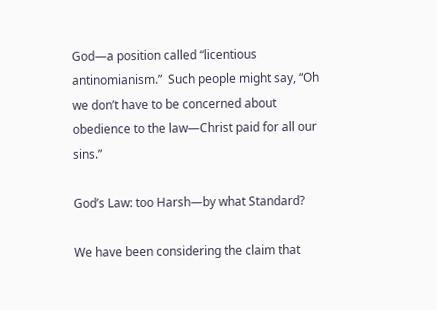God—a position called “licentious antinomianism.”  Such people might say, “Oh we don’t have to be concerned about obedience to the law—Christ paid for all our sins.”

God’s Law: too Harsh—by what Standard?

We have been considering the claim that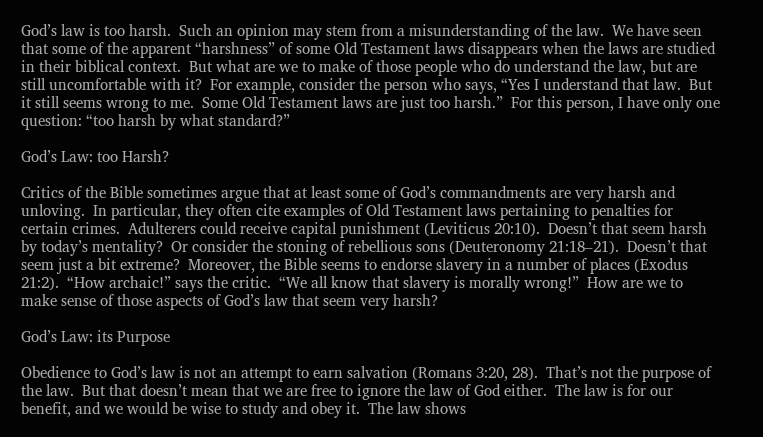God’s law is too harsh.  Such an opinion may stem from a misunderstanding of the law.  We have seen that some of the apparent “harshness” of some Old Testament laws disappears when the laws are studied in their biblical context.  But what are we to make of those people who do understand the law, but are still uncomfortable with it?  For example, consider the person who says, “Yes I understand that law.  But it still seems wrong to me.  Some Old Testament laws are just too harsh.”  For this person, I have only one question: “too harsh by what standard?”

God’s Law: too Harsh?

Critics of the Bible sometimes argue that at least some of God’s commandments are very harsh and unloving.  In particular, they often cite examples of Old Testament laws pertaining to penalties for certain crimes.  Adulterers could receive capital punishment (Leviticus 20:10).  Doesn’t that seem harsh by today’s mentality?  Or consider the stoning of rebellious sons (Deuteronomy 21:18–21).  Doesn’t that seem just a bit extreme?  Moreover, the Bible seems to endorse slavery in a number of places (Exodus 21:2).  “How archaic!” says the critic.  “We all know that slavery is morally wrong!”  How are we to make sense of those aspects of God’s law that seem very harsh?

God’s Law: its Purpose

Obedience to God’s law is not an attempt to earn salvation (Romans 3:20, 28).  That’s not the purpose of the law.  But that doesn’t mean that we are free to ignore the law of God either.  The law is for our benefit, and we would be wise to study and obey it.  The law shows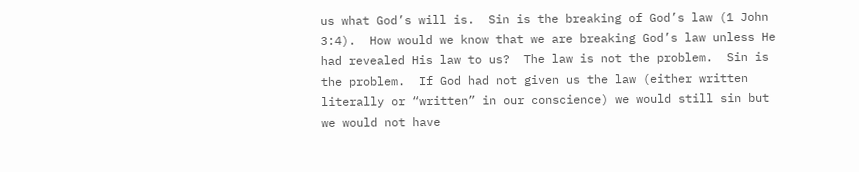us what God’s will is.  Sin is the breaking of God’s law (1 John 3:4).  How would we know that we are breaking God’s law unless He had revealed His law to us?  The law is not the problem.  Sin is the problem.  If God had not given us the law (either written literally or “written” in our conscience) we would still sin but we would not have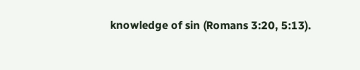knowledge of sin (Romans 3:20, 5:13).